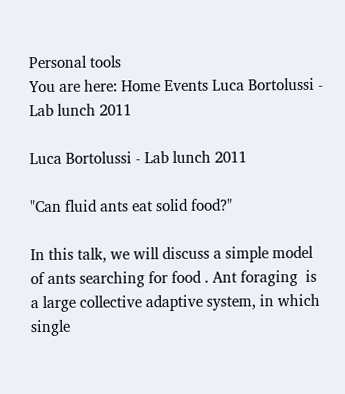Personal tools
You are here: Home Events Luca Bortolussi - Lab lunch 2011

Luca Bortolussi - Lab lunch 2011

"Can fluid ants eat solid food?"

In this talk, we will discuss a simple model of ants searching for food . Ant foraging  is  a large collective adaptive system, in which single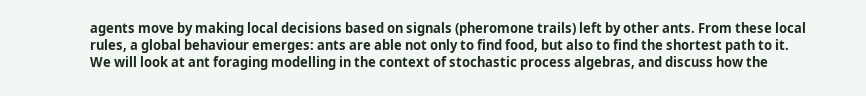agents move by making local decisions based on signals (pheromone trails) left by other ants. From these local rules, a global behaviour emerges: ants are able not only to find food, but also to find the shortest path to it.
We will look at ant foraging modelling in the context of stochastic process algebras, and discuss how the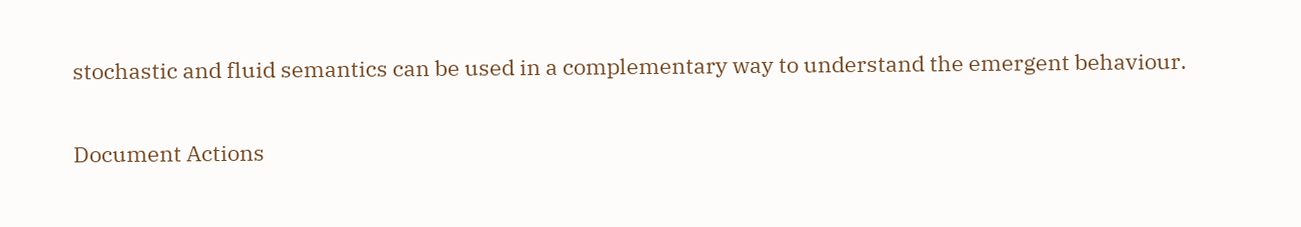stochastic and fluid semantics can be used in a complementary way to understand the emergent behaviour.

Document Actions